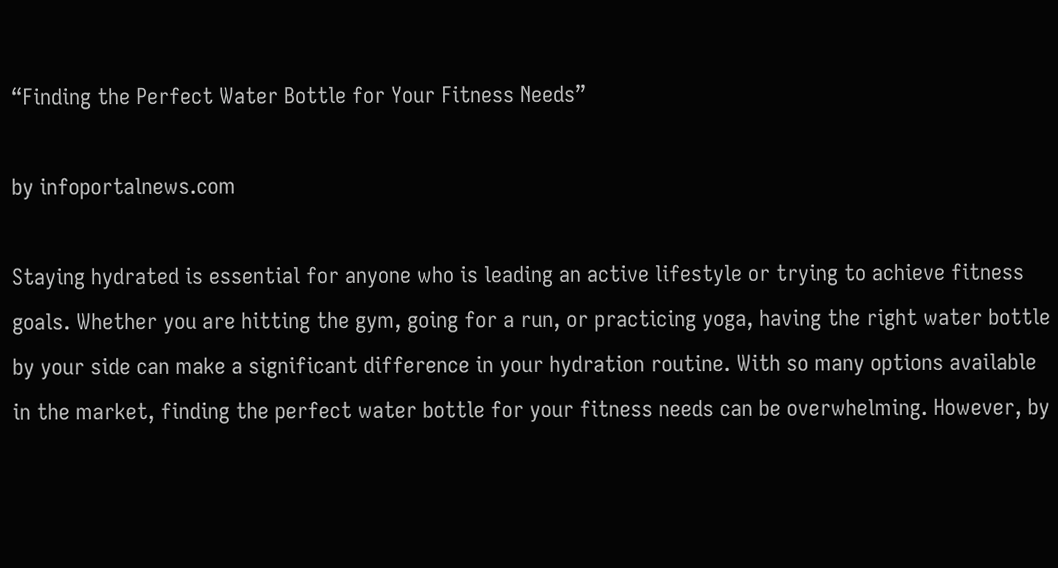“Finding the Perfect Water Bottle for Your Fitness Needs”

by infoportalnews.com

Staying hydrated is essential for anyone who is leading an active lifestyle or trying to achieve fitness goals. Whether you are hitting the gym, going for a run, or practicing yoga, having the right water bottle by your side can make a significant difference in your hydration routine. With so many options available in the market, finding the perfect water bottle for your fitness needs can be overwhelming. However, by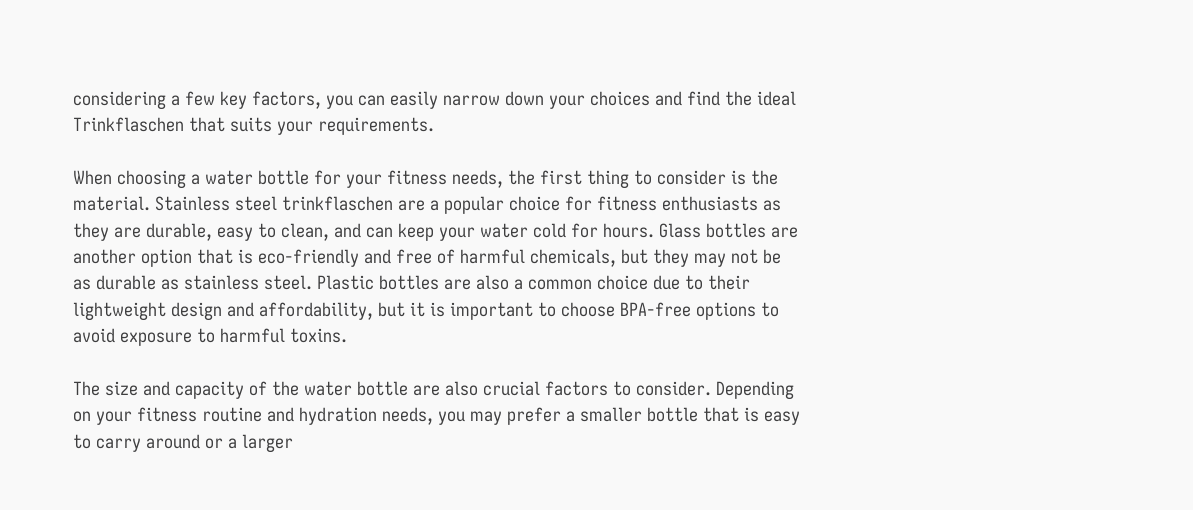considering a few key factors, you can easily narrow down your choices and find the ideal Trinkflaschen that suits your requirements.

When choosing a water bottle for your fitness needs, the first thing to consider is the material. Stainless steel trinkflaschen are a popular choice for fitness enthusiasts as they are durable, easy to clean, and can keep your water cold for hours. Glass bottles are another option that is eco-friendly and free of harmful chemicals, but they may not be as durable as stainless steel. Plastic bottles are also a common choice due to their lightweight design and affordability, but it is important to choose BPA-free options to avoid exposure to harmful toxins.

The size and capacity of the water bottle are also crucial factors to consider. Depending on your fitness routine and hydration needs, you may prefer a smaller bottle that is easy to carry around or a larger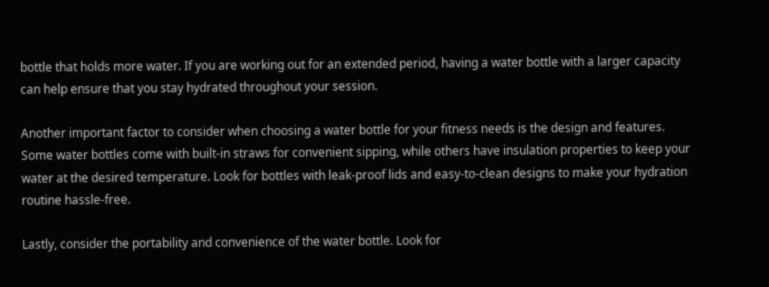bottle that holds more water. If you are working out for an extended period, having a water bottle with a larger capacity can help ensure that you stay hydrated throughout your session.

Another important factor to consider when choosing a water bottle for your fitness needs is the design and features. Some water bottles come with built-in straws for convenient sipping, while others have insulation properties to keep your water at the desired temperature. Look for bottles with leak-proof lids and easy-to-clean designs to make your hydration routine hassle-free.

Lastly, consider the portability and convenience of the water bottle. Look for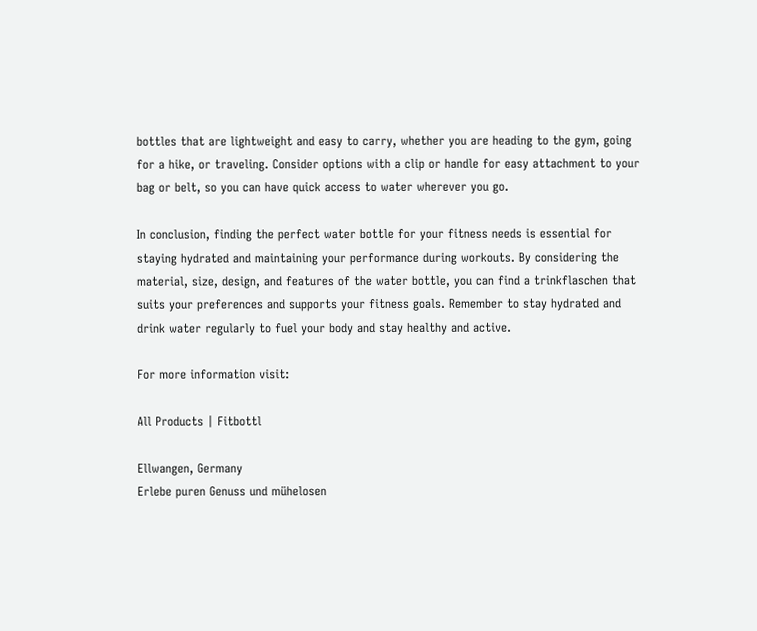bottles that are lightweight and easy to carry, whether you are heading to the gym, going for a hike, or traveling. Consider options with a clip or handle for easy attachment to your bag or belt, so you can have quick access to water wherever you go.

In conclusion, finding the perfect water bottle for your fitness needs is essential for staying hydrated and maintaining your performance during workouts. By considering the material, size, design, and features of the water bottle, you can find a trinkflaschen that suits your preferences and supports your fitness goals. Remember to stay hydrated and drink water regularly to fuel your body and stay healthy and active.

For more information visit:

All Products | Fitbottl

Ellwangen, Germany
Erlebe puren Genuss und mühelosen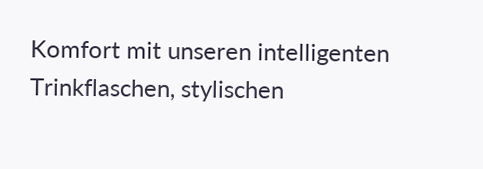Komfort mit unseren intelligenten Trinkflaschen, stylischen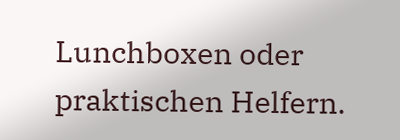Lunchboxen oder praktischen Helfern.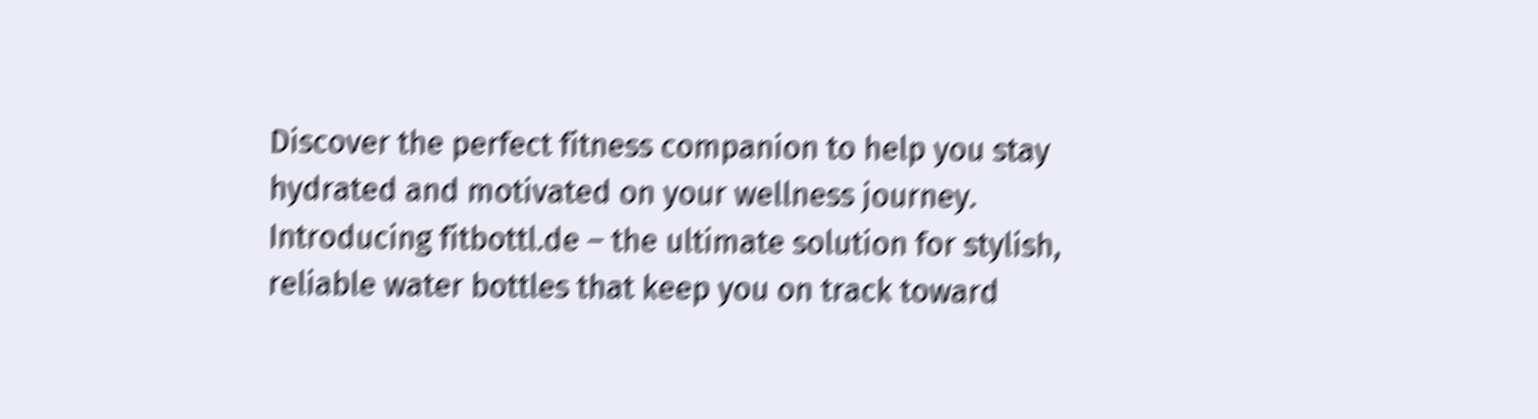Discover the perfect fitness companion to help you stay hydrated and motivated on your wellness journey. Introducing fitbottl.de – the ultimate solution for stylish, reliable water bottles that keep you on track toward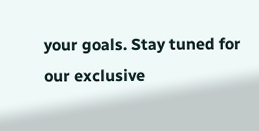your goals. Stay tuned for our exclusive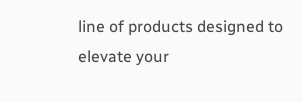line of products designed to elevate your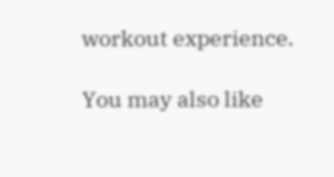workout experience.

You may also like